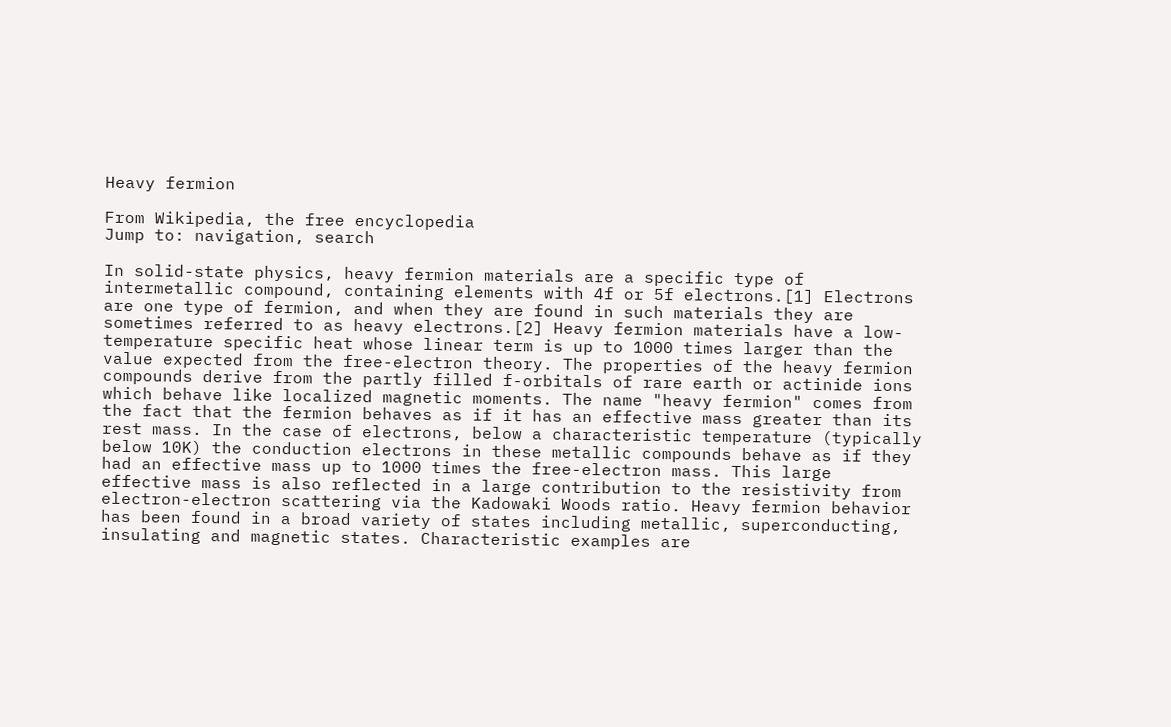Heavy fermion

From Wikipedia, the free encyclopedia
Jump to: navigation, search

In solid-state physics, heavy fermion materials are a specific type of intermetallic compound, containing elements with 4f or 5f electrons.[1] Electrons are one type of fermion, and when they are found in such materials they are sometimes referred to as heavy electrons.[2] Heavy fermion materials have a low-temperature specific heat whose linear term is up to 1000 times larger than the value expected from the free-electron theory. The properties of the heavy fermion compounds derive from the partly filled f-orbitals of rare earth or actinide ions which behave like localized magnetic moments. The name "heavy fermion" comes from the fact that the fermion behaves as if it has an effective mass greater than its rest mass. In the case of electrons, below a characteristic temperature (typically below 10K) the conduction electrons in these metallic compounds behave as if they had an effective mass up to 1000 times the free-electron mass. This large effective mass is also reflected in a large contribution to the resistivity from electron-electron scattering via the Kadowaki Woods ratio. Heavy fermion behavior has been found in a broad variety of states including metallic, superconducting, insulating and magnetic states. Characteristic examples are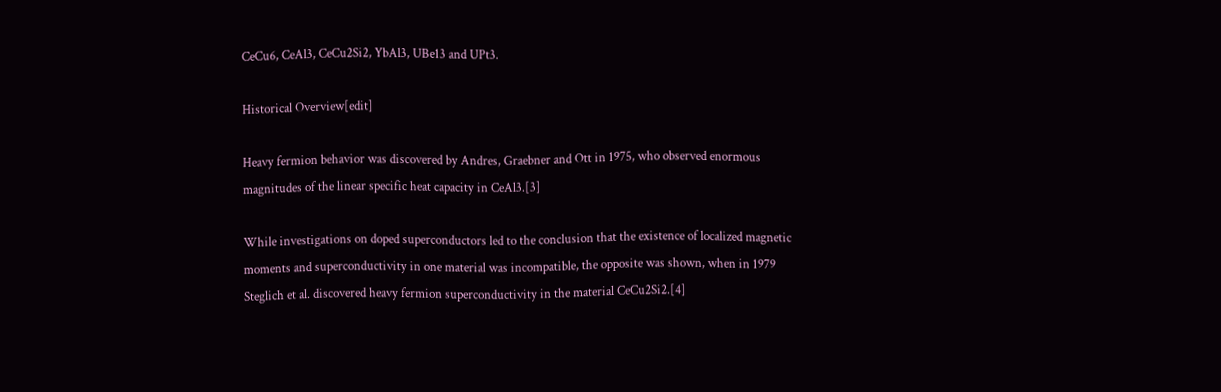CeCu6, CeAl3, CeCu2Si2, YbAl3, UBe13 and UPt3.

Historical Overview[edit]

Heavy fermion behavior was discovered by Andres, Graebner and Ott in 1975, who observed enormous magnitudes of the linear specific heat capacity in CeAl3.[3]

While investigations on doped superconductors led to the conclusion that the existence of localized magnetic moments and superconductivity in one material was incompatible, the opposite was shown, when in 1979 Steglich et al. discovered heavy fermion superconductivity in the material CeCu2Si2.[4]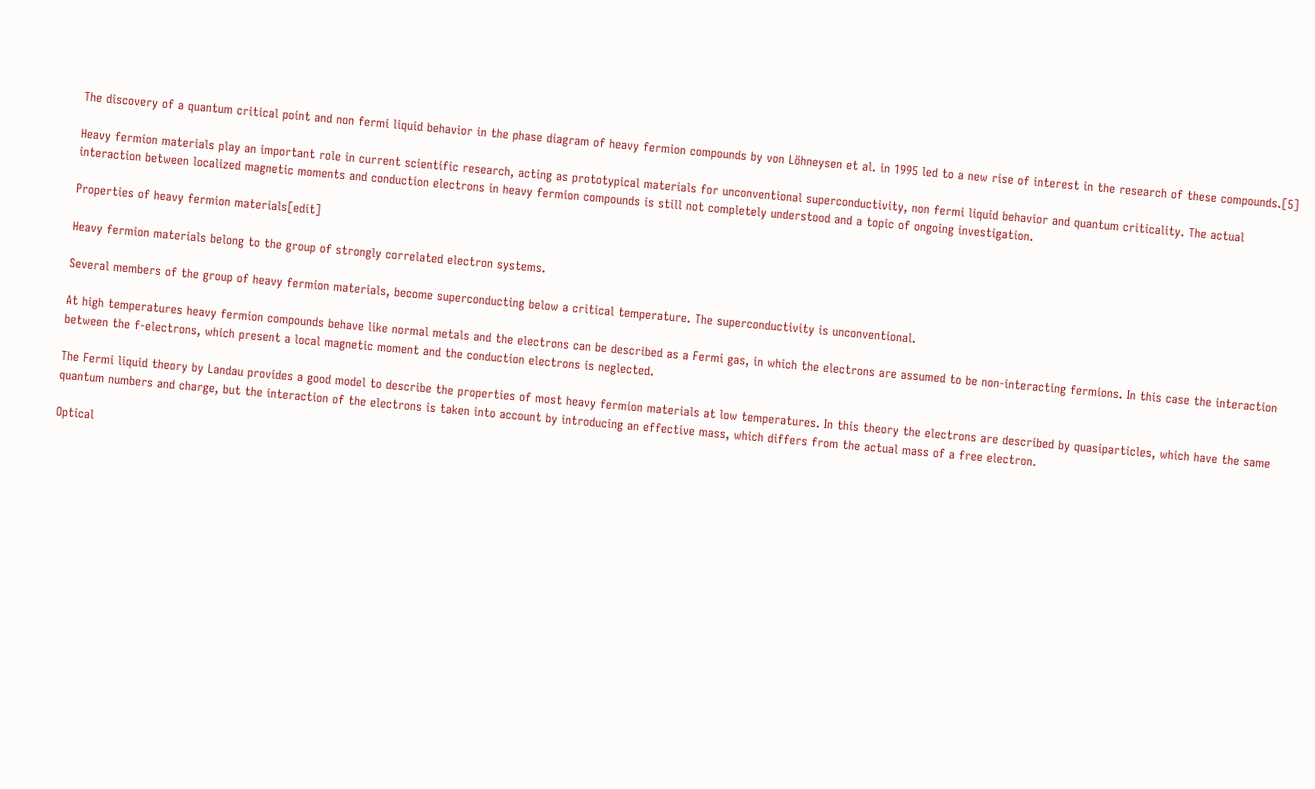The discovery of a quantum critical point and non fermi liquid behavior in the phase diagram of heavy fermion compounds by von Löhneysen et al. in 1995 led to a new rise of interest in the research of these compounds.[5]

Heavy fermion materials play an important role in current scientific research, acting as prototypical materials for unconventional superconductivity, non fermi liquid behavior and quantum criticality. The actual interaction between localized magnetic moments and conduction electrons in heavy fermion compounds is still not completely understood and a topic of ongoing investigation.

Properties of heavy fermion materials[edit]

Heavy fermion materials belong to the group of strongly correlated electron systems.

Several members of the group of heavy fermion materials, become superconducting below a critical temperature. The superconductivity is unconventional.

At high temperatures heavy fermion compounds behave like normal metals and the electrons can be described as a Fermi gas, in which the electrons are assumed to be non-interacting fermions. In this case the interaction between the f-electrons, which present a local magnetic moment and the conduction electrons is neglected.

The Fermi liquid theory by Landau provides a good model to describe the properties of most heavy fermion materials at low temperatures. In this theory the electrons are described by quasiparticles, which have the same quantum numbers and charge, but the interaction of the electrons is taken into account by introducing an effective mass, which differs from the actual mass of a free electron.

Optical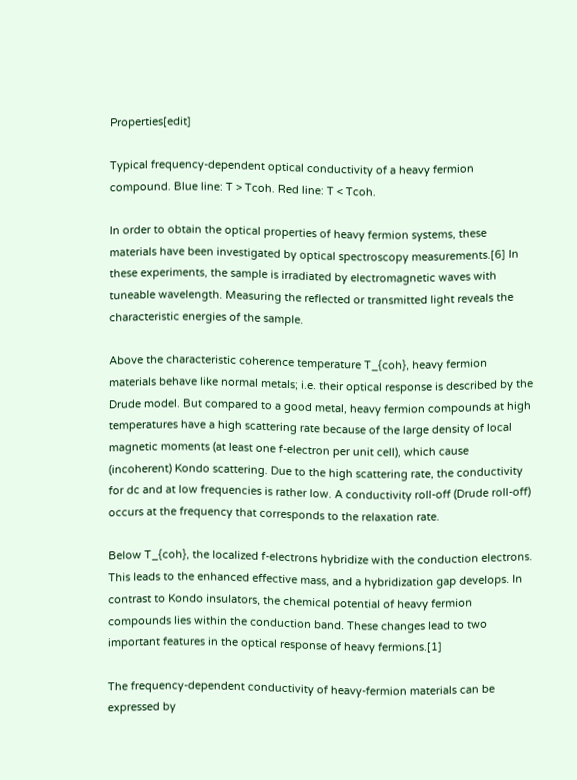Properties[edit]

Typical frequency-dependent optical conductivity of a heavy fermion compound. Blue line: T > Tcoh. Red line: T < Tcoh.

In order to obtain the optical properties of heavy fermion systems, these materials have been investigated by optical spectroscopy measurements.[6] In these experiments, the sample is irradiated by electromagnetic waves with tuneable wavelength. Measuring the reflected or transmitted light reveals the characteristic energies of the sample.

Above the characteristic coherence temperature T_{coh}, heavy fermion materials behave like normal metals; i.e. their optical response is described by the Drude model. But compared to a good metal, heavy fermion compounds at high temperatures have a high scattering rate because of the large density of local magnetic moments (at least one f-electron per unit cell), which cause (incoherent) Kondo scattering. Due to the high scattering rate, the conductivity for dc and at low frequencies is rather low. A conductivity roll-off (Drude roll-off) occurs at the frequency that corresponds to the relaxation rate.

Below T_{coh}, the localized f-electrons hybridize with the conduction electrons. This leads to the enhanced effective mass, and a hybridization gap develops. In contrast to Kondo insulators, the chemical potential of heavy fermion compounds lies within the conduction band. These changes lead to two important features in the optical response of heavy fermions.[1]

The frequency-dependent conductivity of heavy-fermion materials can be expressed by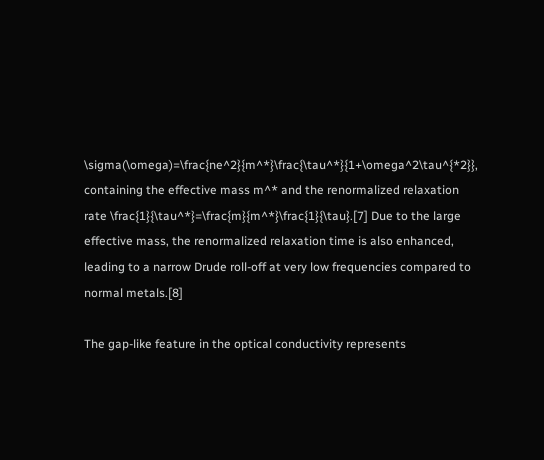\sigma(\omega)=\frac{ne^2}{m^*}\frac{\tau^*}{1+\omega^2\tau^{*2}}, containing the effective mass m^* and the renormalized relaxation rate \frac{1}{\tau^*}=\frac{m}{m^*}\frac{1}{\tau}.[7] Due to the large effective mass, the renormalized relaxation time is also enhanced, leading to a narrow Drude roll-off at very low frequencies compared to normal metals.[8]

The gap-like feature in the optical conductivity represents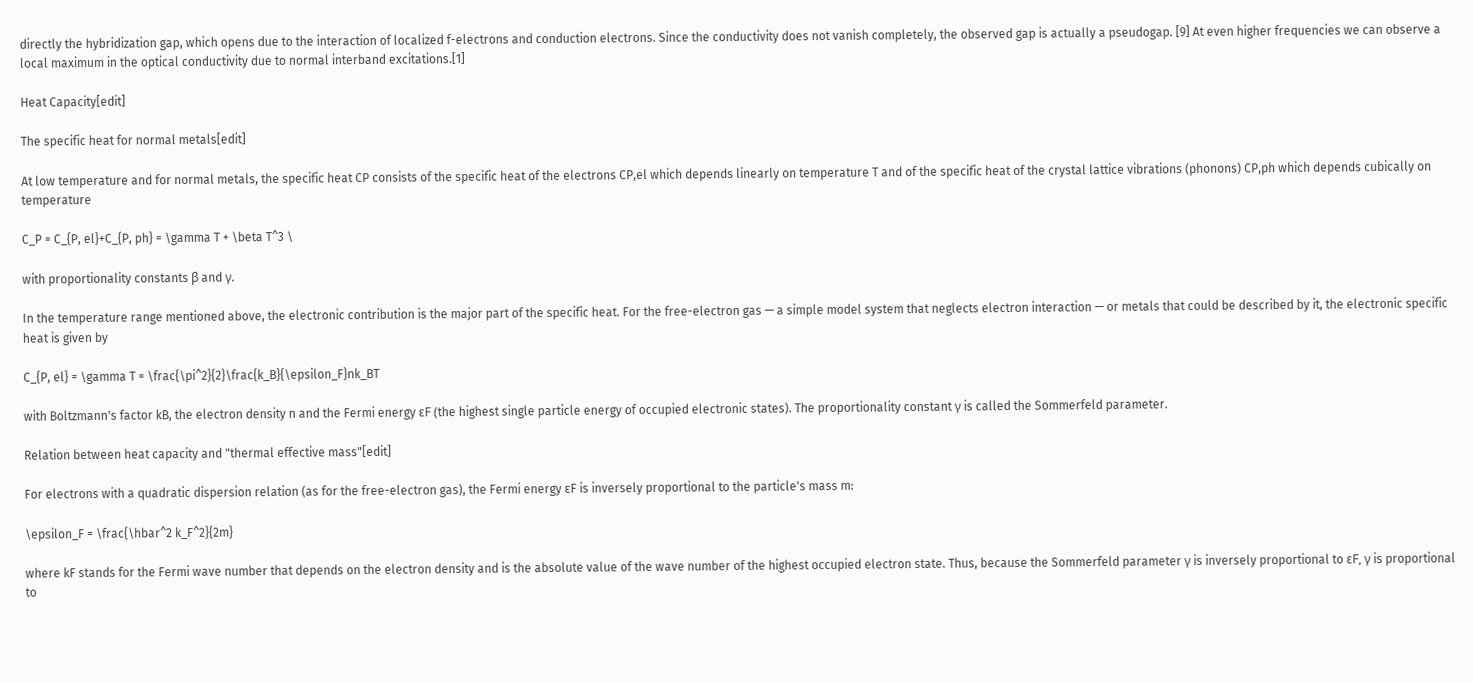directly the hybridization gap, which opens due to the interaction of localized f-electrons and conduction electrons. Since the conductivity does not vanish completely, the observed gap is actually a pseudogap. [9] At even higher frequencies we can observe a local maximum in the optical conductivity due to normal interband excitations.[1]

Heat Capacity[edit]

The specific heat for normal metals[edit]

At low temperature and for normal metals, the specific heat CP consists of the specific heat of the electrons CP,el which depends linearly on temperature T and of the specific heat of the crystal lattice vibrations (phonons) CP,ph which depends cubically on temperature

C_P = C_{P, el}+C_{P, ph} = \gamma T + \beta T^3 \

with proportionality constants β and γ.

In the temperature range mentioned above, the electronic contribution is the major part of the specific heat. For the free-electron gas — a simple model system that neglects electron interaction — or metals that could be described by it, the electronic specific heat is given by

C_{P, el} = \gamma T = \frac{\pi^2}{2}\frac{k_B}{\epsilon_F}nk_BT

with Boltzmann's factor kB, the electron density n and the Fermi energy εF (the highest single particle energy of occupied electronic states). The proportionality constant γ is called the Sommerfeld parameter.

Relation between heat capacity and "thermal effective mass"[edit]

For electrons with a quadratic dispersion relation (as for the free-electron gas), the Fermi energy εF is inversely proportional to the particle's mass m:

\epsilon_F = \frac{\hbar^2 k_F^2}{2m}

where kF stands for the Fermi wave number that depends on the electron density and is the absolute value of the wave number of the highest occupied electron state. Thus, because the Sommerfeld parameter γ is inversely proportional to εF, γ is proportional to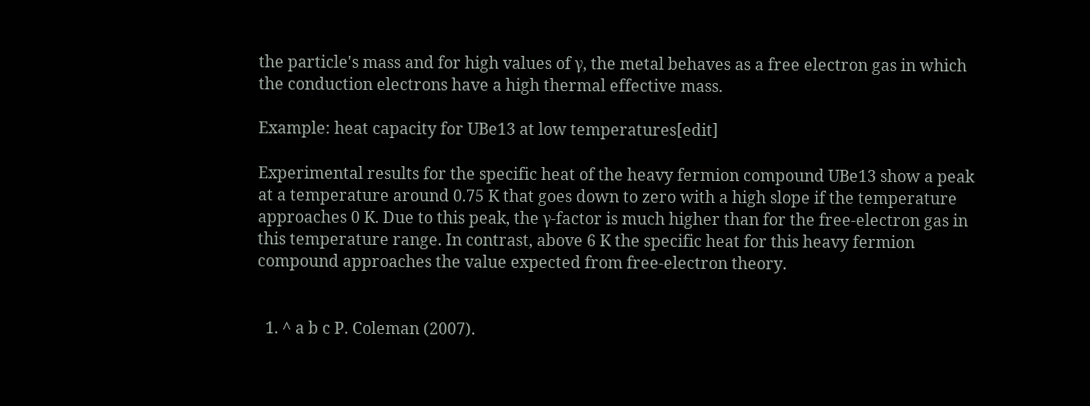the particle's mass and for high values of γ, the metal behaves as a free electron gas in which the conduction electrons have a high thermal effective mass.

Example: heat capacity for UBe13 at low temperatures[edit]

Experimental results for the specific heat of the heavy fermion compound UBe13 show a peak at a temperature around 0.75 K that goes down to zero with a high slope if the temperature approaches 0 K. Due to this peak, the γ-factor is much higher than for the free-electron gas in this temperature range. In contrast, above 6 K the specific heat for this heavy fermion compound approaches the value expected from free-electron theory.


  1. ^ a b c P. Coleman (2007).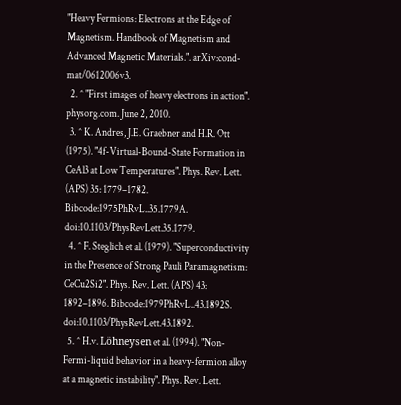"Heavy Fermions: Electrons at the Edge of Magnetism. Handbook of Magnetism and Advanced Magnetic Materials.". arXiv:cond-mat/0612006v3.
  2. ^ "First images of heavy electrons in action". physorg.com. June 2, 2010.
  3. ^ K. Andres, J.E. Graebner and H.R. Ott (1975). "4f-Virtual-Bound-State Formation in CeAl3 at Low Temperatures". Phys. Rev. Lett. (APS) 35: 1779–1782. Bibcode:1975PhRvL..35.1779A. doi:10.1103/PhysRevLett.35.1779.
  4. ^ F. Steglich et al. (1979). "Superconductivity in the Presence of Strong Pauli Paramagnetism: CeCu2Si2". Phys. Rev. Lett. (APS) 43: 1892–1896. Bibcode:1979PhRvL..43.1892S. doi:10.1103/PhysRevLett.43.1892.
  5. ^ H.v. Löhneysen et al. (1994). "Non-Fermi-liquid behavior in a heavy-fermion alloy at a magnetic instability". Phys. Rev. Lett.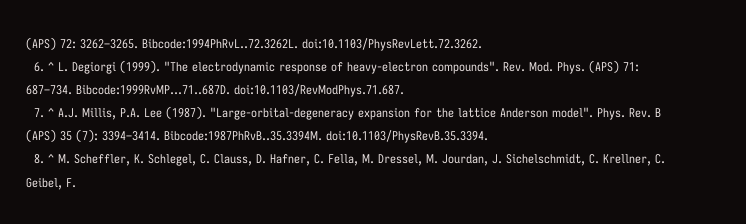(APS) 72: 3262–3265. Bibcode:1994PhRvL..72.3262L. doi:10.1103/PhysRevLett.72.3262.
  6. ^ L. Degiorgi (1999). "The electrodynamic response of heavy-electron compounds". Rev. Mod. Phys. (APS) 71: 687–734. Bibcode:1999RvMP...71..687D. doi:10.1103/RevModPhys.71.687.
  7. ^ A.J. Millis, P.A. Lee (1987). "Large-orbital-degeneracy expansion for the lattice Anderson model". Phys. Rev. B (APS) 35 (7): 3394–3414. Bibcode:1987PhRvB..35.3394M. doi:10.1103/PhysRevB.35.3394.
  8. ^ M. Scheffler, K. Schlegel, C. Clauss, D. Hafner, C. Fella, M. Dressel, M. Jourdan, J. Sichelschmidt, C. Krellner, C. Geibel, F.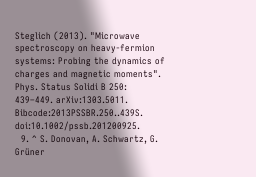Steglich (2013). "Microwave spectroscopy on heavy-fermion systems: Probing the dynamics of charges and magnetic moments". Phys. Status Solidi B 250: 439–449. arXiv:1303.5011. Bibcode:2013PSSBR.250..439S. doi:10.1002/pssb.201200925.
  9. ^ S. Donovan, A. Schwartz, G. Grüner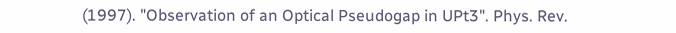(1997). "Observation of an Optical Pseudogap in UPt3". Phys. Rev.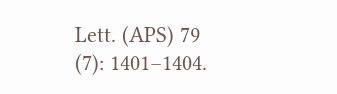Lett. (APS) 79 (7): 1401–1404.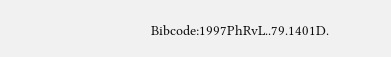Bibcode:1997PhRvL..79.1401D.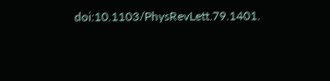doi:10.1103/PhysRevLett.79.1401.